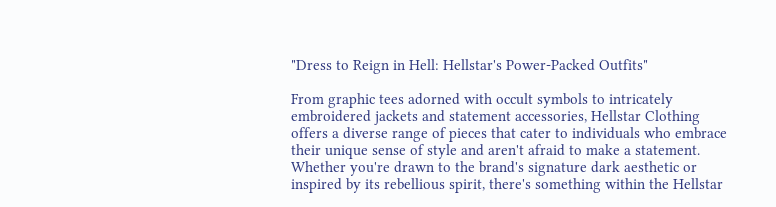"Dress to Reign in Hell: Hellstar's Power-Packed Outfits"

From graphic tees adorned with occult symbols to intricately embroidered jackets and statement accessories, Hellstar Clothing offers a diverse range of pieces that cater to individuals who embrace their unique sense of style and aren't afraid to make a statement. Whether you're drawn to the brand's signature dark aesthetic or inspired by its rebellious spirit, there's something within the Hellstar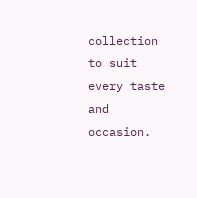collection to suit every taste and occasion.